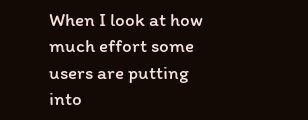When I look at how much effort some users are putting into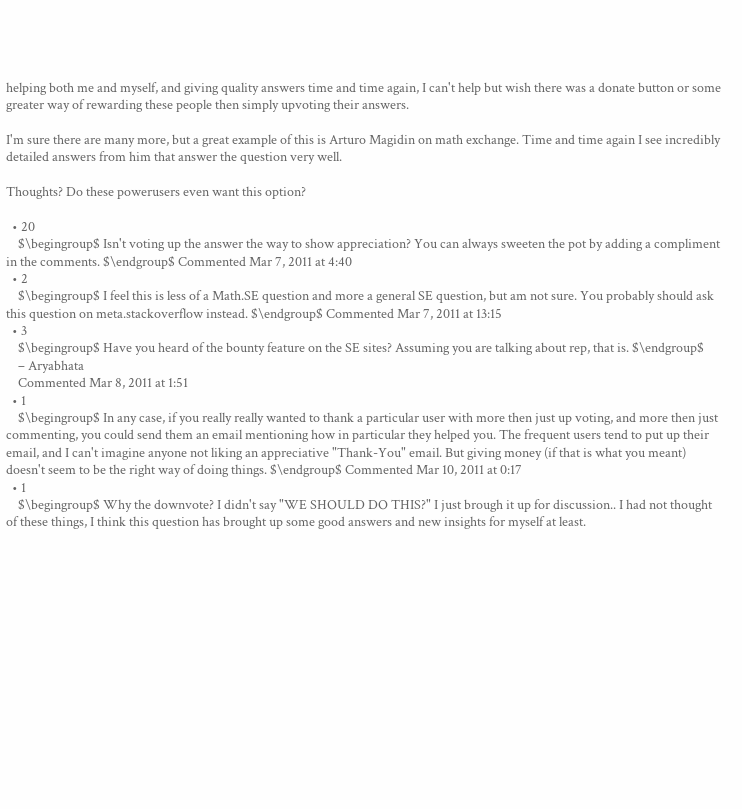helping both me and myself, and giving quality answers time and time again, I can't help but wish there was a donate button or some greater way of rewarding these people then simply upvoting their answers.

I'm sure there are many more, but a great example of this is Arturo Magidin on math exchange. Time and time again I see incredibly detailed answers from him that answer the question very well.

Thoughts? Do these powerusers even want this option?

  • 20
    $\begingroup$ Isn't voting up the answer the way to show appreciation? You can always sweeten the pot by adding a compliment in the comments. $\endgroup$ Commented Mar 7, 2011 at 4:40
  • 2
    $\begingroup$ I feel this is less of a Math.SE question and more a general SE question, but am not sure. You probably should ask this question on meta.stackoverflow instead. $\endgroup$ Commented Mar 7, 2011 at 13:15
  • 3
    $\begingroup$ Have you heard of the bounty feature on the SE sites? Assuming you are talking about rep, that is. $\endgroup$
    – Aryabhata
    Commented Mar 8, 2011 at 1:51
  • 1
    $\begingroup$ In any case, if you really really wanted to thank a particular user with more then just up voting, and more then just commenting, you could send them an email mentioning how in particular they helped you. The frequent users tend to put up their email, and I can't imagine anyone not liking an appreciative "Thank-You" email. But giving money (if that is what you meant) doesn't seem to be the right way of doing things. $\endgroup$ Commented Mar 10, 2011 at 0:17
  • 1
    $\begingroup$ Why the downvote? I didn't say "WE SHOULD DO THIS?" I just brough it up for discussion.. I had not thought of these things, I think this question has brought up some good answers and new insights for myself at least.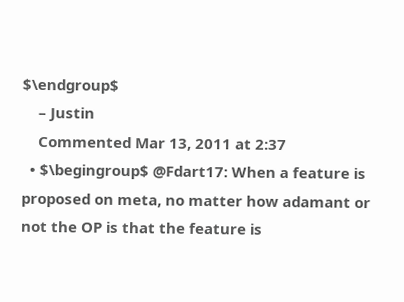$\endgroup$
    – Justin
    Commented Mar 13, 2011 at 2:37
  • $\begingroup$ @Fdart17: When a feature is proposed on meta, no matter how adamant or not the OP is that the feature is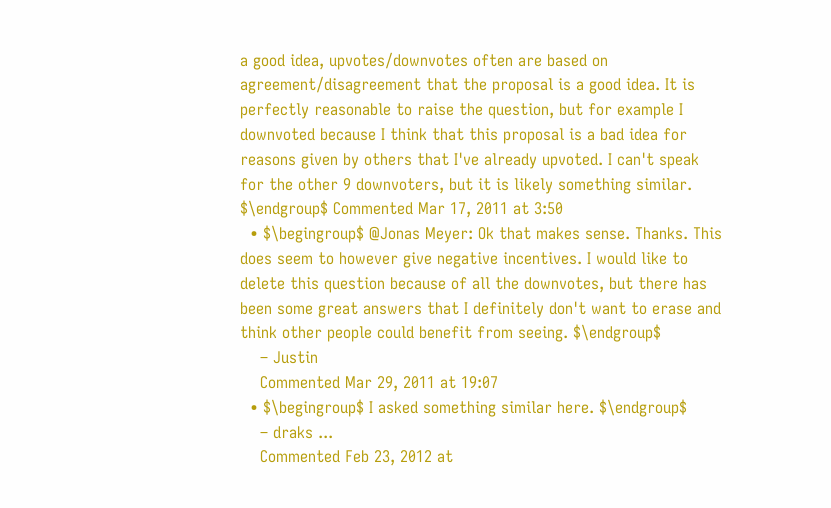a good idea, upvotes/downvotes often are based on agreement/disagreement that the proposal is a good idea. It is perfectly reasonable to raise the question, but for example I downvoted because I think that this proposal is a bad idea for reasons given by others that I've already upvoted. I can't speak for the other 9 downvoters, but it is likely something similar. $\endgroup$ Commented Mar 17, 2011 at 3:50
  • $\begingroup$ @Jonas Meyer: Ok that makes sense. Thanks. This does seem to however give negative incentives. I would like to delete this question because of all the downvotes, but there has been some great answers that I definitely don't want to erase and think other people could benefit from seeing. $\endgroup$
    – Justin
    Commented Mar 29, 2011 at 19:07
  • $\begingroup$ I asked something similar here. $\endgroup$
    – draks ...
    Commented Feb 23, 2012 at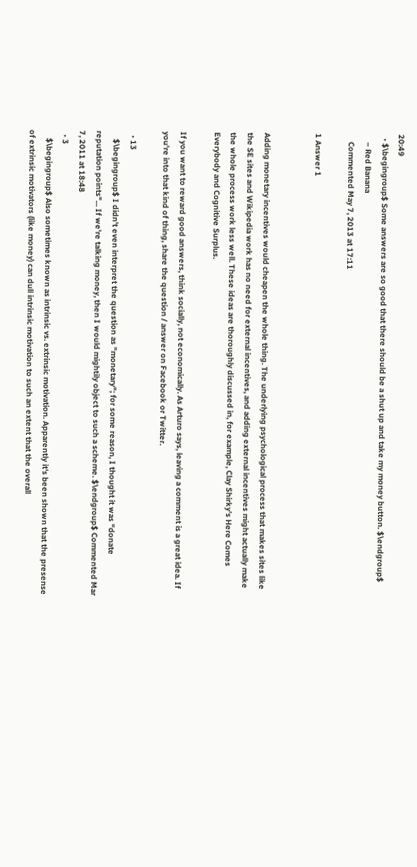20:49
  • $\begingroup$ Some answers are so good that there should be a shut up and take my money button. $\endgroup$
    – Red Banana
    Commented May 7, 2013 at 17:11

1 Answer 1


Adding monetary incentives would cheapen the whole thing. The underlying psychological process that makes sites like the SE sites and Wikipedia work has no need for external incentives, and adding external incentives might actually make the whole process work less well. These ideas are thoroughly discussed in, for example, Clay Shirky's Here Comes Everybody and Cognitive Surplus.

If you want to reward good answers, think socially, not economically. As Arturo says, leaving a comment is a great idea. If you're into that kind of thing, share the question / answer on Facebook or Twitter.

  • 13
    $\begingroup$ I didn't even interpret the question as "monetary"; for some reason, I thought it was "donate reputation points"... If we're talking money, then I would mightily object to such a scheme. $\endgroup$ Commented Mar 7, 2011 at 18:48
  • 3
    $\begingroup$ Also sometimes known as intrinsic vs. extrinsic motivation. Apparently it's been shown that the presense of extrinsic motivators (like money) can dull intrinsic motivation to such an extent that the overall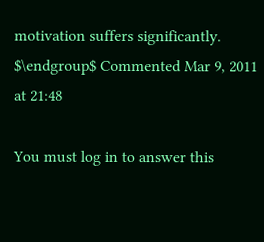motivation suffers significantly. $\endgroup$ Commented Mar 9, 2011 at 21:48

You must log in to answer this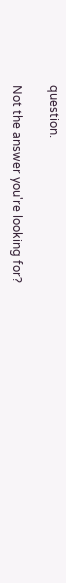question.

Not the answer you're looking for?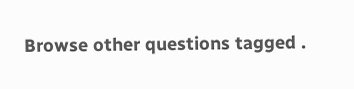Browse other questions tagged .